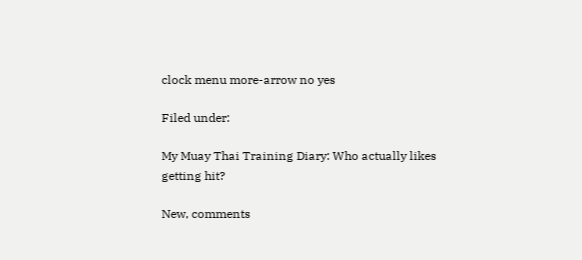clock menu more-arrow no yes

Filed under:

My Muay Thai Training Diary: Who actually likes getting hit?

New, comments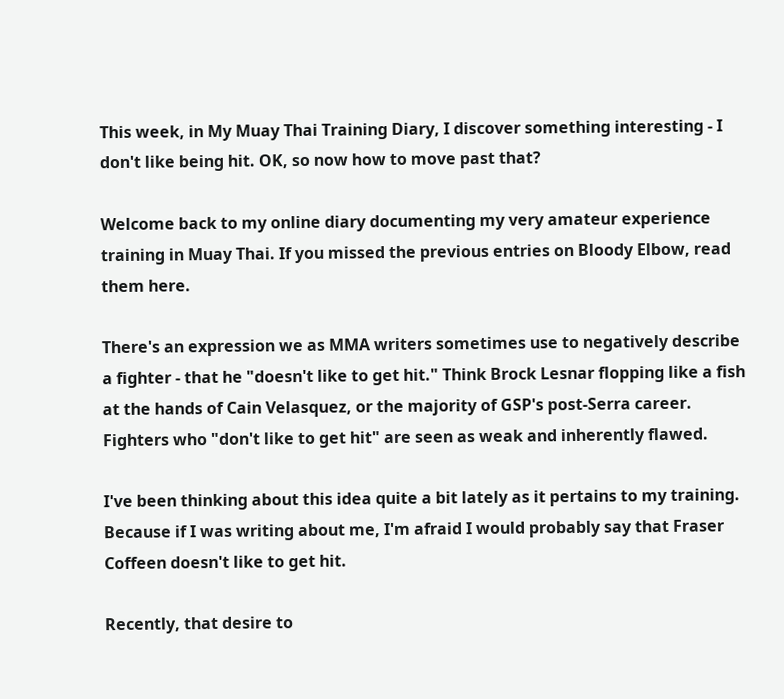This week, in My Muay Thai Training Diary, I discover something interesting - I don't like being hit. OK, so now how to move past that?

Welcome back to my online diary documenting my very amateur experience training in Muay Thai. If you missed the previous entries on Bloody Elbow, read them here.

There's an expression we as MMA writers sometimes use to negatively describe a fighter - that he "doesn't like to get hit." Think Brock Lesnar flopping like a fish at the hands of Cain Velasquez, or the majority of GSP's post-Serra career. Fighters who "don't like to get hit" are seen as weak and inherently flawed.

I've been thinking about this idea quite a bit lately as it pertains to my training. Because if I was writing about me, I'm afraid I would probably say that Fraser Coffeen doesn't like to get hit.

Recently, that desire to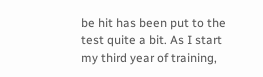be hit has been put to the test quite a bit. As I start my third year of training,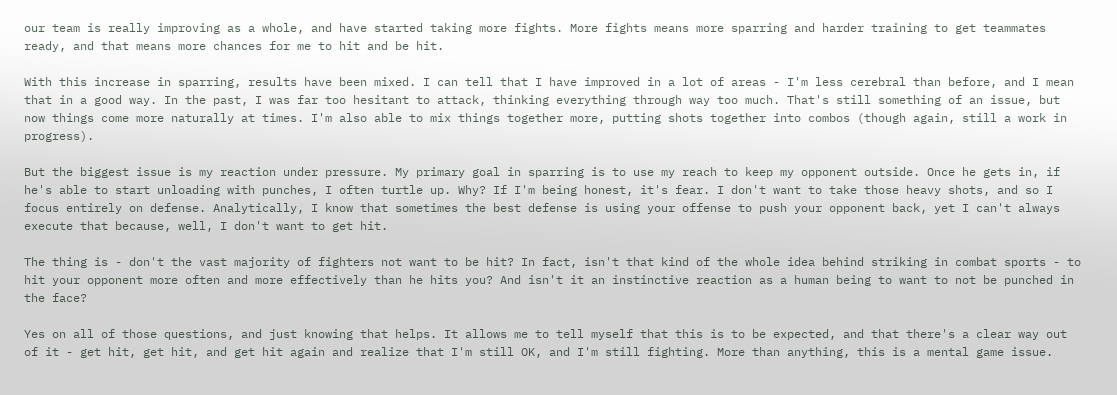our team is really improving as a whole, and have started taking more fights. More fights means more sparring and harder training to get teammates ready, and that means more chances for me to hit and be hit.

With this increase in sparring, results have been mixed. I can tell that I have improved in a lot of areas - I'm less cerebral than before, and I mean that in a good way. In the past, I was far too hesitant to attack, thinking everything through way too much. That's still something of an issue, but now things come more naturally at times. I'm also able to mix things together more, putting shots together into combos (though again, still a work in progress).

But the biggest issue is my reaction under pressure. My primary goal in sparring is to use my reach to keep my opponent outside. Once he gets in, if he's able to start unloading with punches, I often turtle up. Why? If I'm being honest, it's fear. I don't want to take those heavy shots, and so I focus entirely on defense. Analytically, I know that sometimes the best defense is using your offense to push your opponent back, yet I can't always execute that because, well, I don't want to get hit.

The thing is - don't the vast majority of fighters not want to be hit? In fact, isn't that kind of the whole idea behind striking in combat sports - to hit your opponent more often and more effectively than he hits you? And isn't it an instinctive reaction as a human being to want to not be punched in the face?

Yes on all of those questions, and just knowing that helps. It allows me to tell myself that this is to be expected, and that there's a clear way out of it - get hit, get hit, and get hit again and realize that I'm still OK, and I'm still fighting. More than anything, this is a mental game issue.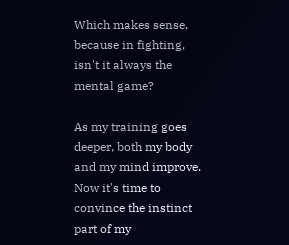Which makes sense, because in fighting, isn't it always the mental game?

As my training goes deeper, both my body and my mind improve. Now it's time to convince the instinct part of my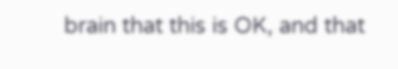brain that this is OK, and that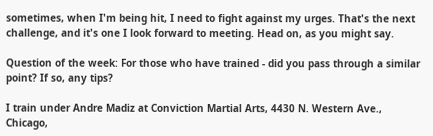sometimes, when I'm being hit, I need to fight against my urges. That's the next challenge, and it's one I look forward to meeting. Head on, as you might say.

Question of the week: For those who have trained - did you pass through a similar point? If so, any tips?

I train under Andre Madiz at Conviction Martial Arts, 4430 N. Western Ave., Chicago,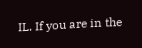IL. If you are in the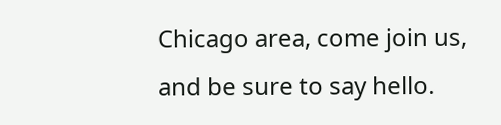Chicago area, come join us, and be sure to say hello.